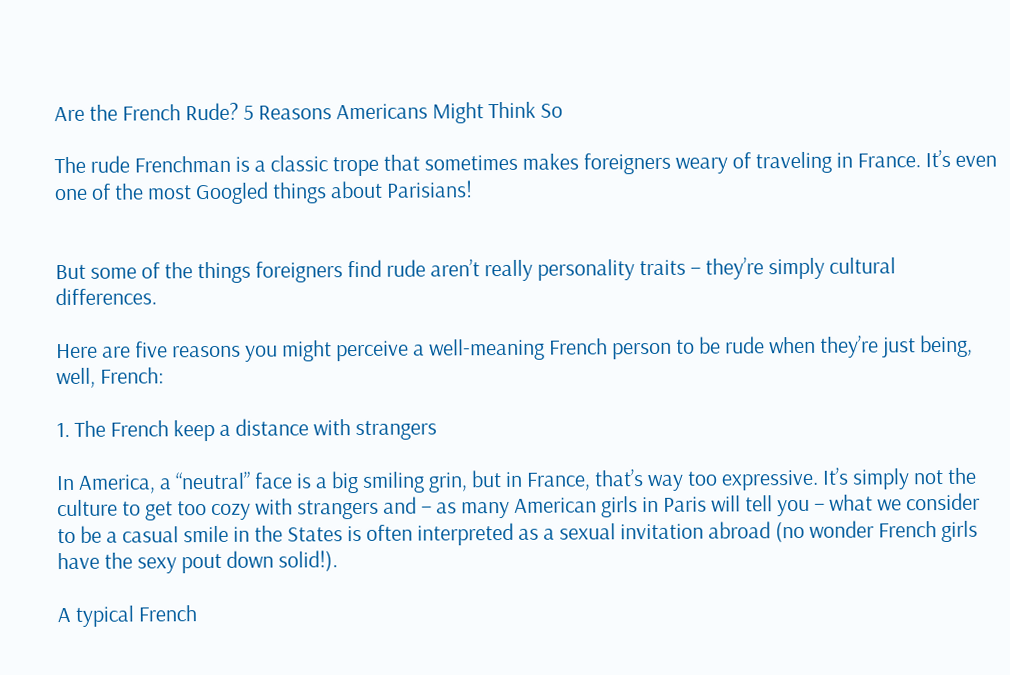Are the French Rude? 5 Reasons Americans Might Think So

The rude Frenchman is a classic trope that sometimes makes foreigners weary of traveling in France. It’s even one of the most Googled things about Parisians!


But some of the things foreigners find rude aren’t really personality traits – they’re simply cultural differences.

Here are five reasons you might perceive a well-meaning French person to be rude when they’re just being, well, French:

1. The French keep a distance with strangers

In America, a “neutral” face is a big smiling grin, but in France, that’s way too expressive. It’s simply not the culture to get too cozy with strangers and – as many American girls in Paris will tell you – what we consider to be a casual smile in the States is often interpreted as a sexual invitation abroad (no wonder French girls have the sexy pout down solid!).

A typical French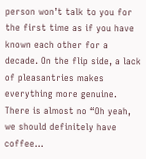person won’t talk to you for the first time as if you have known each other for a decade. On the flip side, a lack of pleasantries makes everything more genuine. There is almost no “Oh yeah, we should definitely have coffee…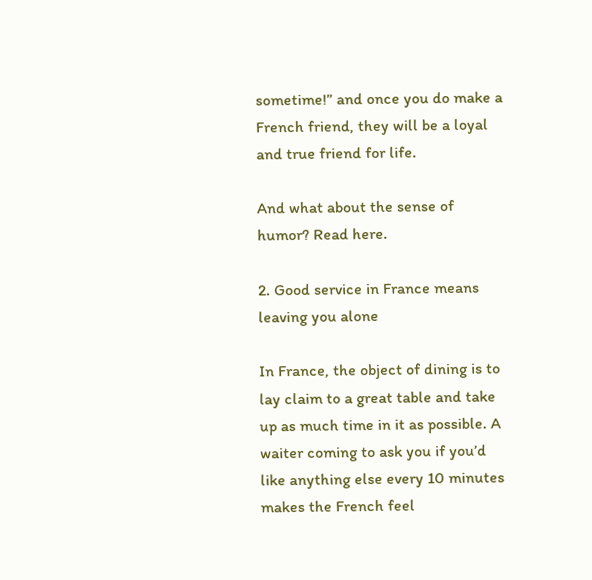sometime!” and once you do make a French friend, they will be a loyal and true friend for life.

And what about the sense of humor? Read here.

2. Good service in France means leaving you alone

In France, the object of dining is to lay claim to a great table and take up as much time in it as possible. A waiter coming to ask you if you’d like anything else every 10 minutes makes the French feel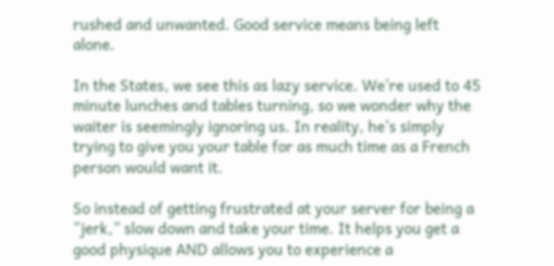rushed and unwanted. Good service means being left alone.

In the States, we see this as lazy service. We’re used to 45 minute lunches and tables turning, so we wonder why the waiter is seemingly ignoring us. In reality, he’s simply trying to give you your table for as much time as a French person would want it.

So instead of getting frustrated at your server for being a “jerk,” slow down and take your time. It helps you get a good physique AND allows you to experience a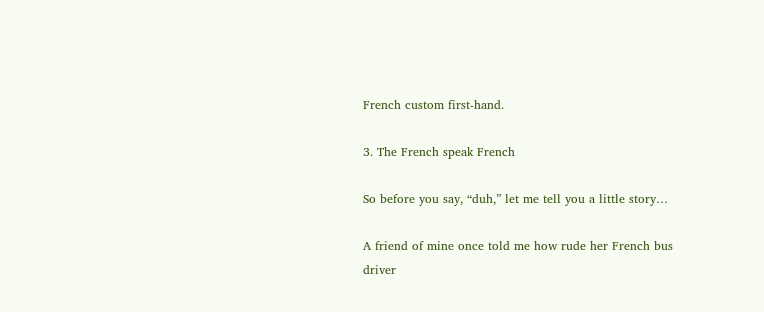French custom first-hand.

3. The French speak French

So before you say, “duh,” let me tell you a little story…

A friend of mine once told me how rude her French bus driver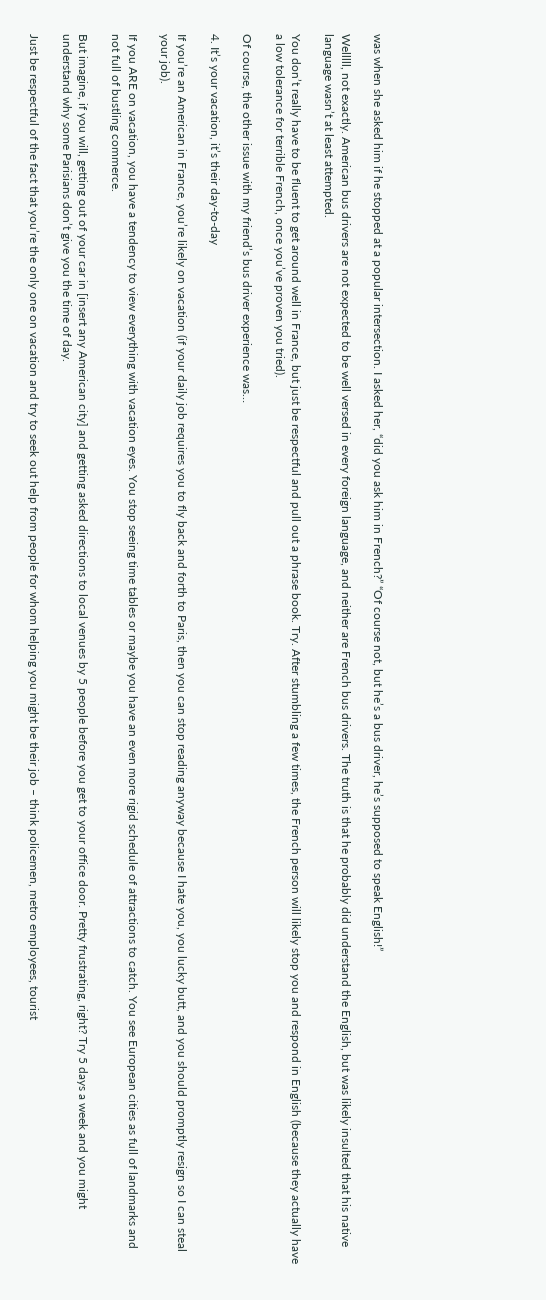was when she asked him if he stopped at a popular intersection. I asked her, “did you ask him in French?” “Of course not, but he’s a bus driver, he’s supposed to speak English!”

Welllll, not exactly. American bus drivers are not expected to be well versed in every foreign language, and neither are French bus drivers. The truth is that he probably did understand the English, but was likely insulted that his native language wasn’t at least attempted.

You don’t really have to be fluent to get around well in France, but just be respectful and pull out a phrase book. Try. After stumbling a few times, the French person will likely stop you and respond in English (because they actually have a low tolerance for terrible French, once you’ve proven you tried).

Of course, the other issue with my friend’s bus driver experience was…

4. It’s your vacation, it’s their day-to-day

If you’re an American in France, you’re likely on vacation (if your daily job requires you to fly back and forth to Paris, then you can stop reading anyway because I hate you, you lucky butt, and you should promptly resign so I can steal your job).

If you ARE on vacation, you have a tendency to view everything with vacation eyes. You stop seeing time tables or maybe you have an even more rigid schedule of attractions to catch. You see European cities as full of landmarks and not full of bustling commerce.

But imagine, if you will, getting out of your car in [insert any American city] and getting asked directions to local venues by 5 people before you get to your office door. Pretty frustrating, right? Try 5 days a week and you might understand why some Parisians don’t give you the time of day.

Just be respectful of the fact that you’re the only one on vacation and try to seek out help from people for whom helping you might be their job – think policemen, metro employees, tourist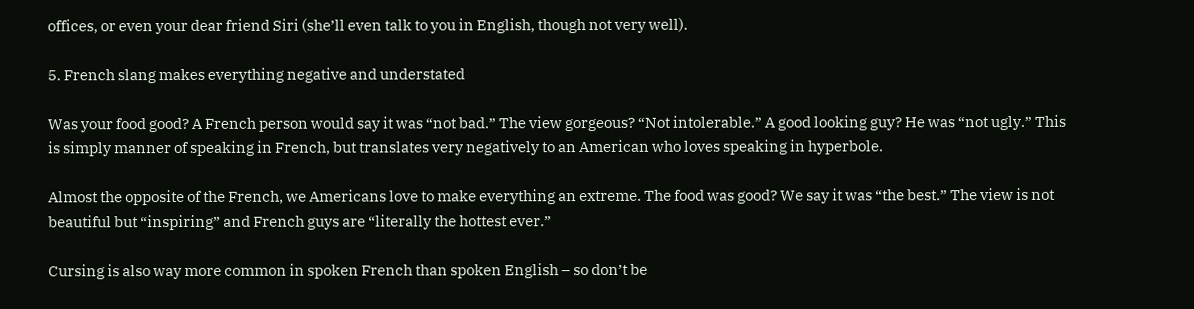offices, or even your dear friend Siri (she’ll even talk to you in English, though not very well).

5. French slang makes everything negative and understated

Was your food good? A French person would say it was “not bad.” The view gorgeous? “Not intolerable.” A good looking guy? He was “not ugly.” This is simply manner of speaking in French, but translates very negatively to an American who loves speaking in hyperbole.

Almost the opposite of the French, we Americans love to make everything an extreme. The food was good? We say it was “the best.” The view is not beautiful but “inspiring” and French guys are “literally the hottest ever.”

Cursing is also way more common in spoken French than spoken English – so don’t be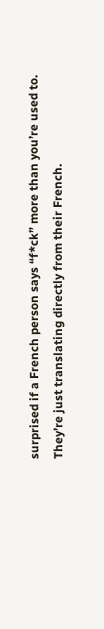surprised if a French person says “f*ck” more than you’re used to. They’re just translating directly from their French.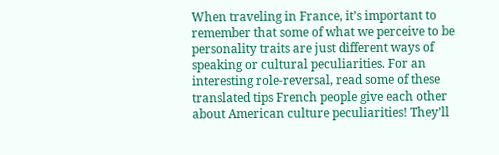When traveling in France, it’s important to remember that some of what we perceive to be personality traits are just different ways of speaking or cultural peculiarities. For an interesting role-reversal, read some of these translated tips French people give each other about American culture peculiarities! They’ll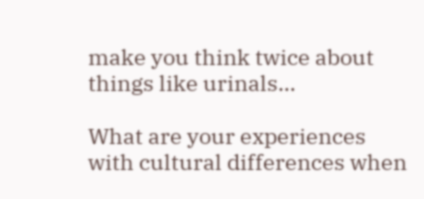make you think twice about things like urinals…

What are your experiences with cultural differences when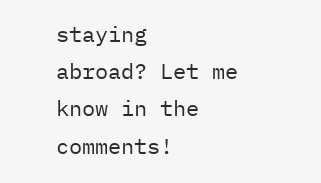staying abroad? Let me know in the comments!